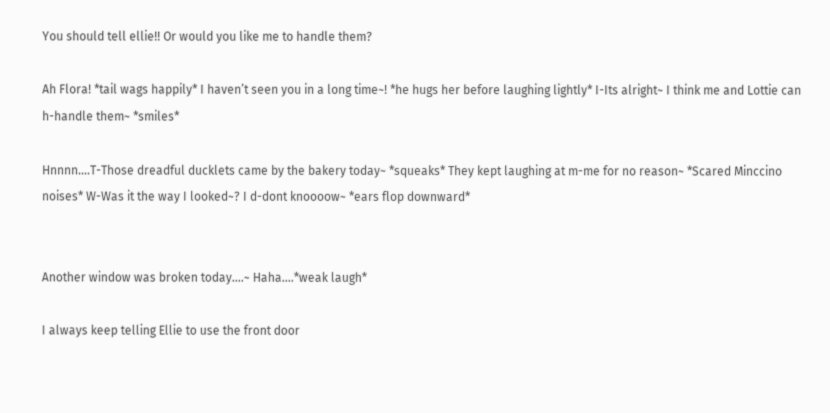You should tell ellie!! Or would you like me to handle them?

Ah Flora! *tail wags happily* I haven’t seen you in a long time~! *he hugs her before laughing lightly* I-Its alright~ I think me and Lottie can h-handle them~ *smiles*

Hnnnn….T-Those dreadful ducklets came by the bakery today~ *squeaks* They kept laughing at m-me for no reason~ *Scared Minccino noises* W-Was it the way I looked~? I d-dont knoooow~ *ears flop downward*


Another window was broken today….~ Haha….*weak laugh*

I always keep telling Ellie to use the front door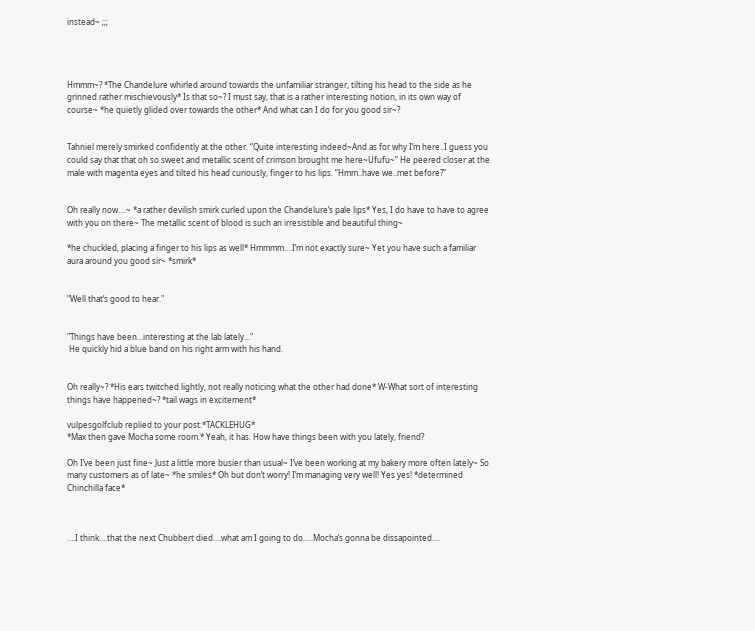instead~ ;;;




Hmmm~? *The Chandelure whirled around towards the unfamiliar stranger, tilting his head to the side as he grinned rather mischievously* Is that so~? I must say, that is a rather interesting notion, in its own way of course~ *he quietly glided over towards the other* And what can I do for you good sir~?


Tahniel merely smirked confidently at the other. “Quite interesting indeed~And as for why I’m here..I guess you could say that that oh so sweet and metallic scent of crimson brought me here~Ufufu~” He peered closer at the male with magenta eyes and tilted his head curiously, finger to his lips. “Hmm..have we..met before?”


Oh really now….~ *a rather devilish smirk curled upon the Chandelure’s pale lips* Yes, I do have to have to agree with you on there~ The metallic scent of blood is such an irresistible and beautiful thing~

*he chuckled, placing a finger to his lips as well* Hmmmm….I’m not exactly sure~ Yet you have such a familiar aura around you good sir~ *smirk*


"Well that’s good to hear."


"Things have been…interesting at the lab lately…"
 He quickly hid a blue band on his right arm with his hand.


Oh really~? *His ears twitched lightly, not really noticing what the other had done* W-What sort of interesting things have happened~? *tail wags in excitement*

vulpesgolfclub replied to your post:*TACKLEHUG*
*Max then gave Mocha some room.* Yeah, it has. How have things been with you lately, friend?

Oh I’ve been just fine~ Just a little more busier than usual~ I’ve been working at my bakery more often lately~ So many customers as of late~ *he smiles* Oh but don’t worry! I’m managing very well! Yes yes! *determined Chinchilla face*



….I think….that the next Chubbert died….what am I going to do…..Mocha’s gonna be dissapointed….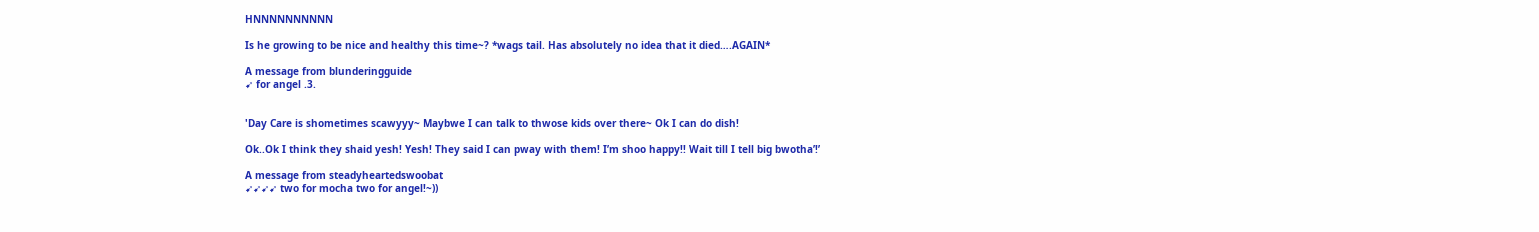HNNNNNNNNNN

Is he growing to be nice and healthy this time~? *wags tail. Has absolutely no idea that it died….AGAIN*

A message from blunderingguide
➹ for angel .3.


'Day Care is shometimes scawyyy~ Maybwe I can talk to thwose kids over there~ Ok I can do dish!

Ok..Ok I think they shaid yesh! Yesh! They said I can pway with them! I’m shoo happy!! Wait till I tell big bwotha’!’

A message from steadyheartedswoobat
➹➹➹➹ two for mocha two for angel!~))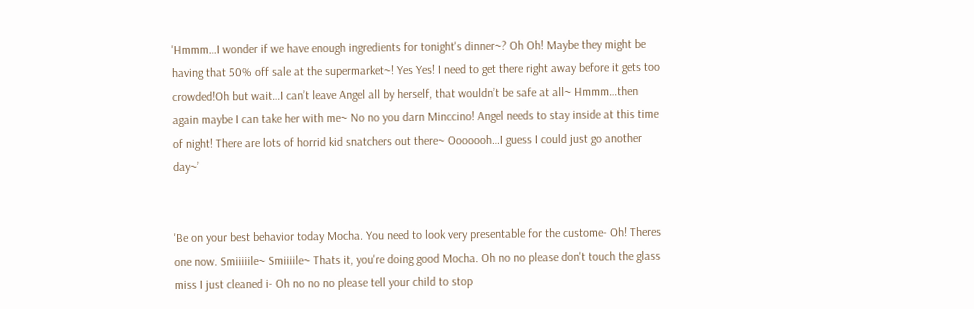'Hmmm…I wonder if we have enough ingredients for tonight's dinner~? Oh Oh! Maybe they might be having that 50% off sale at the supermarket~! Yes Yes! I need to get there right away before it gets too crowded!Oh but wait…I can’t leave Angel all by herself, that wouldn’t be safe at all~ Hmmm…then again maybe I can take her with me~ No no you darn Minccino! Angel needs to stay inside at this time of night! There are lots of horrid kid snatchers out there~ Ooooooh…I guess I could just go another day~’


'Be on your best behavior today Mocha. You need to look very presentable for the custome- Oh! Theres one now. Smiiiiile~ Smiiiile~ Thats it, you're doing good Mocha. Oh no no please don't touch the glass miss I just cleaned i- Oh no no no please tell your child to stop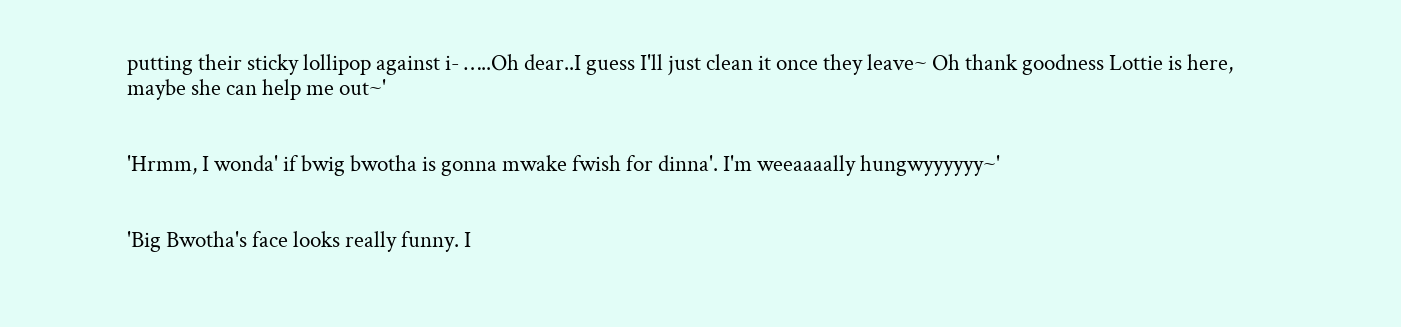putting their sticky lollipop against i- …..Oh dear..I guess I'll just clean it once they leave~ Oh thank goodness Lottie is here, maybe she can help me out~'


'Hrmm, I wonda' if bwig bwotha is gonna mwake fwish for dinna'. I'm weeaaaally hungwyyyyyy~'


'Big Bwotha's face looks really funny. I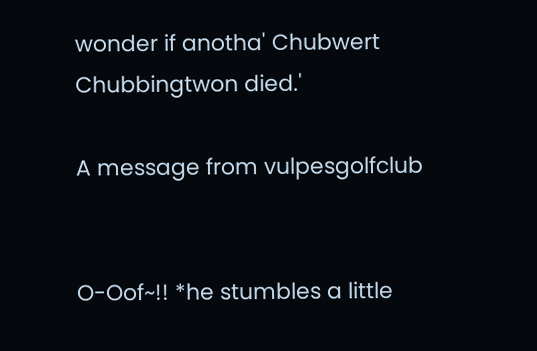wonder if anotha' Chubwert Chubbingtwon died.'

A message from vulpesgolfclub


O-Oof~!! *he stumbles a little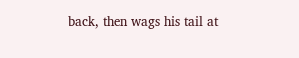back, then wags his tail at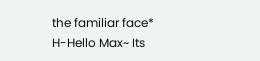the familiar face* H-Hello Max~ Its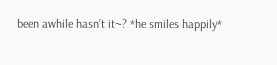been awhile hasn’t it~? *he smiles happily*